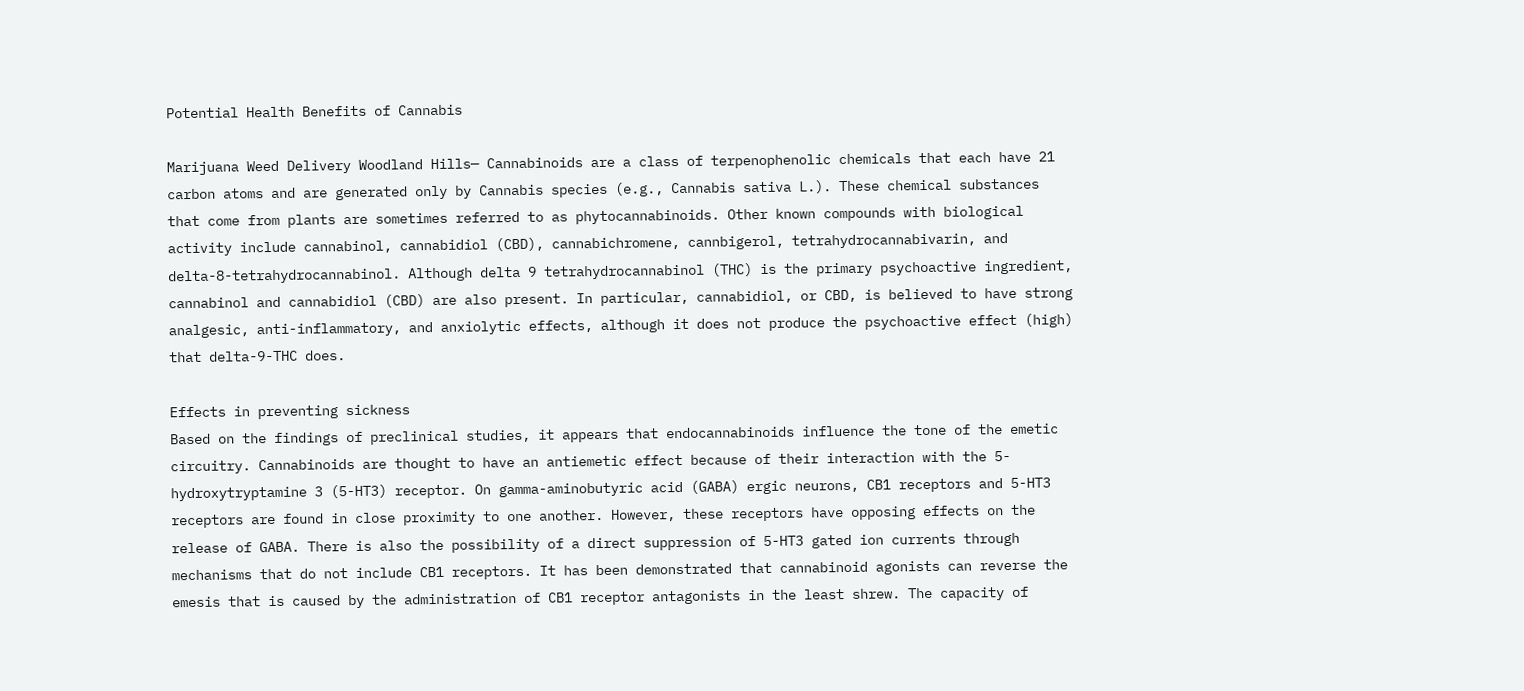Potential Health Benefits of Cannabis

Marijuana Weed Delivery Woodland Hills— Cannabinoids are a class of terpenophenolic chemicals that each have 21 carbon atoms and are generated only by Cannabis species (e.g., Cannabis sativa L.). These chemical substances that come from plants are sometimes referred to as phytocannabinoids. Other known compounds with biological activity include cannabinol, cannabidiol (CBD), cannabichromene, cannbigerol, tetrahydrocannabivarin, and delta-8-tetrahydrocannabinol. Although delta 9 tetrahydrocannabinol (THC) is the primary psychoactive ingredient, cannabinol and cannabidiol (CBD) are also present. In particular, cannabidiol, or CBD, is believed to have strong analgesic, anti-inflammatory, and anxiolytic effects, although it does not produce the psychoactive effect (high) that delta-9-THC does.

Effects in preventing sickness
Based on the findings of preclinical studies, it appears that endocannabinoids influence the tone of the emetic circuitry. Cannabinoids are thought to have an antiemetic effect because of their interaction with the 5-hydroxytryptamine 3 (5-HT3) receptor. On gamma-aminobutyric acid (GABA) ergic neurons, CB1 receptors and 5-HT3 receptors are found in close proximity to one another. However, these receptors have opposing effects on the release of GABA. There is also the possibility of a direct suppression of 5-HT3 gated ion currents through mechanisms that do not include CB1 receptors. It has been demonstrated that cannabinoid agonists can reverse the emesis that is caused by the administration of CB1 receptor antagonists in the least shrew. The capacity of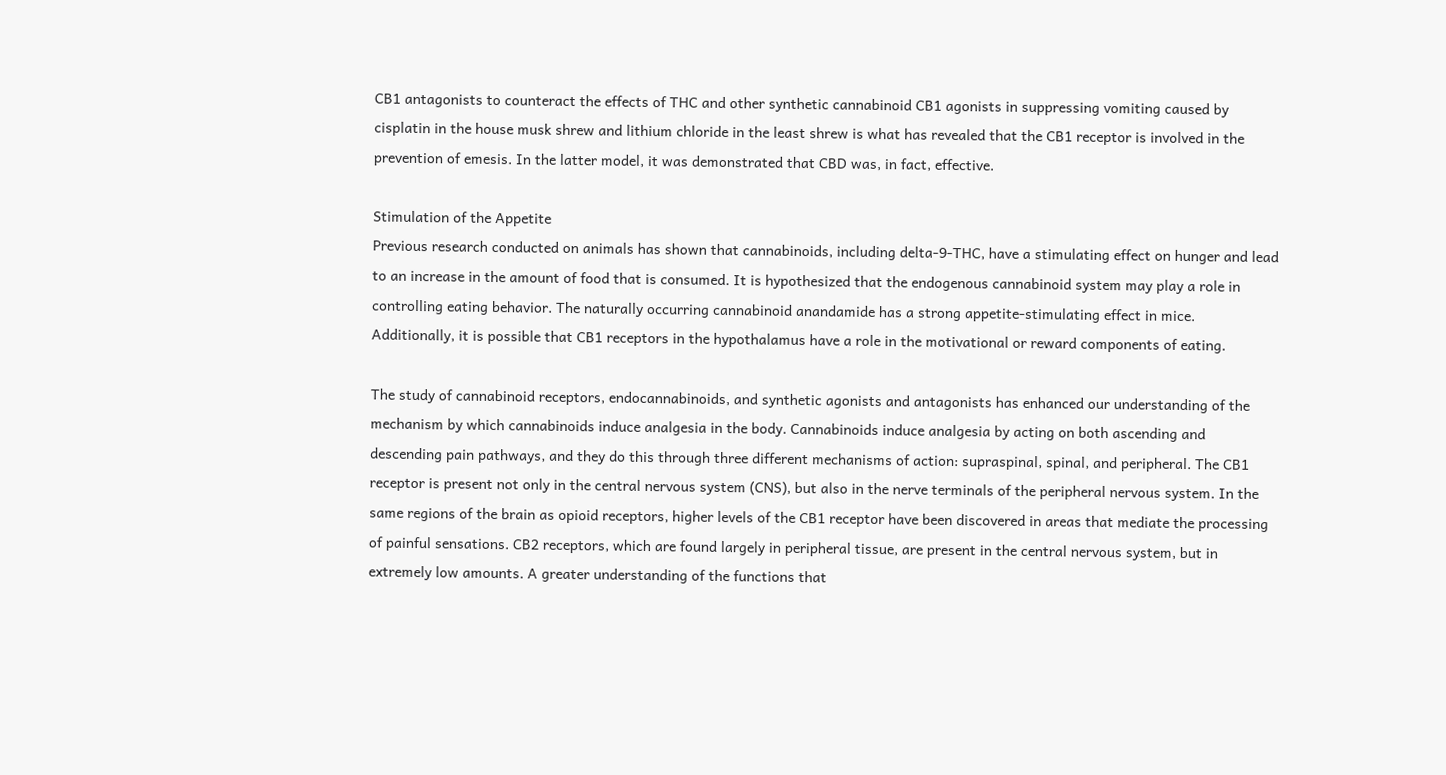CB1 antagonists to counteract the effects of THC and other synthetic cannabinoid CB1 agonists in suppressing vomiting caused by cisplatin in the house musk shrew and lithium chloride in the least shrew is what has revealed that the CB1 receptor is involved in the prevention of emesis. In the latter model, it was demonstrated that CBD was, in fact, effective.

Stimulation of the Appetite
Previous research conducted on animals has shown that cannabinoids, including delta-9-THC, have a stimulating effect on hunger and lead to an increase in the amount of food that is consumed. It is hypothesized that the endogenous cannabinoid system may play a role in controlling eating behavior. The naturally occurring cannabinoid anandamide has a strong appetite-stimulating effect in mice. Additionally, it is possible that CB1 receptors in the hypothalamus have a role in the motivational or reward components of eating.

The study of cannabinoid receptors, endocannabinoids, and synthetic agonists and antagonists has enhanced our understanding of the mechanism by which cannabinoids induce analgesia in the body. Cannabinoids induce analgesia by acting on both ascending and descending pain pathways, and they do this through three different mechanisms of action: supraspinal, spinal, and peripheral. The CB1 receptor is present not only in the central nervous system (CNS), but also in the nerve terminals of the peripheral nervous system. In the same regions of the brain as opioid receptors, higher levels of the CB1 receptor have been discovered in areas that mediate the processing of painful sensations. CB2 receptors, which are found largely in peripheral tissue, are present in the central nervous system, but in extremely low amounts. A greater understanding of the functions that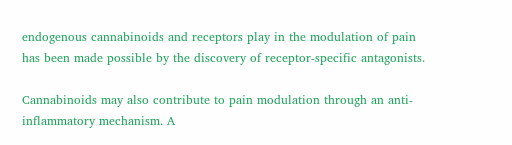endogenous cannabinoids and receptors play in the modulation of pain has been made possible by the discovery of receptor-specific antagonists.

Cannabinoids may also contribute to pain modulation through an anti-inflammatory mechanism. A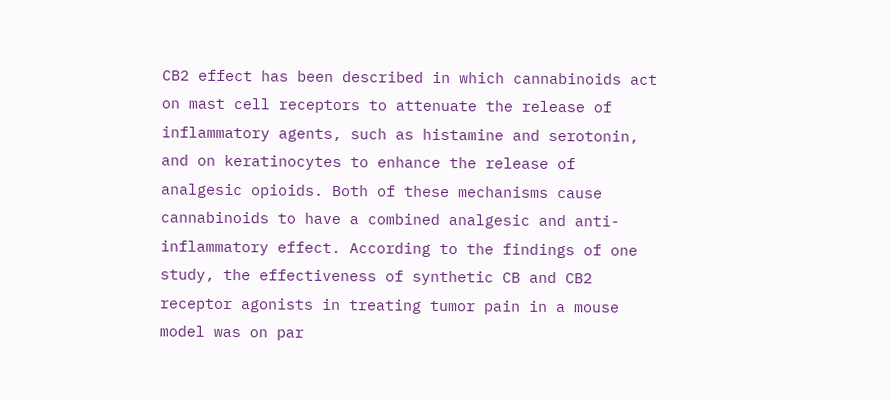CB2 effect has been described in which cannabinoids act on mast cell receptors to attenuate the release of inflammatory agents, such as histamine and serotonin, and on keratinocytes to enhance the release of analgesic opioids. Both of these mechanisms cause cannabinoids to have a combined analgesic and anti-inflammatory effect. According to the findings of one study, the effectiveness of synthetic CB and CB2 receptor agonists in treating tumor pain in a mouse model was on par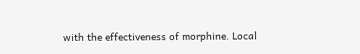with the effectiveness of morphine. Local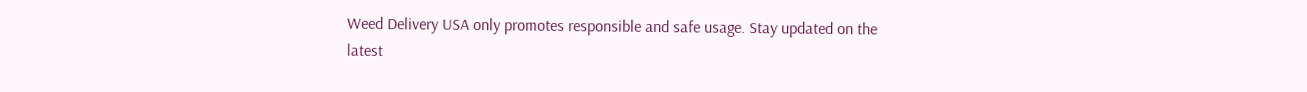Weed Delivery USA only promotes responsible and safe usage. Stay updated on the latest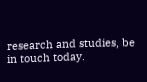research and studies, be in touch today.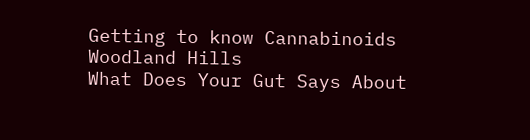Getting to know Cannabinoids Woodland Hills
What Does Your Gut Says About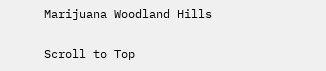Marijuana Woodland Hills

Scroll to Top